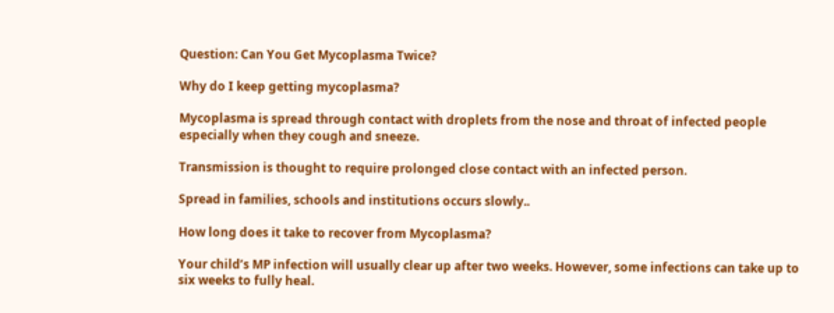Question: Can You Get Mycoplasma Twice?

Why do I keep getting mycoplasma?

Mycoplasma is spread through contact with droplets from the nose and throat of infected people especially when they cough and sneeze.

Transmission is thought to require prolonged close contact with an infected person.

Spread in families, schools and institutions occurs slowly..

How long does it take to recover from Mycoplasma?

Your child’s MP infection will usually clear up after two weeks. However, some infections can take up to six weeks to fully heal.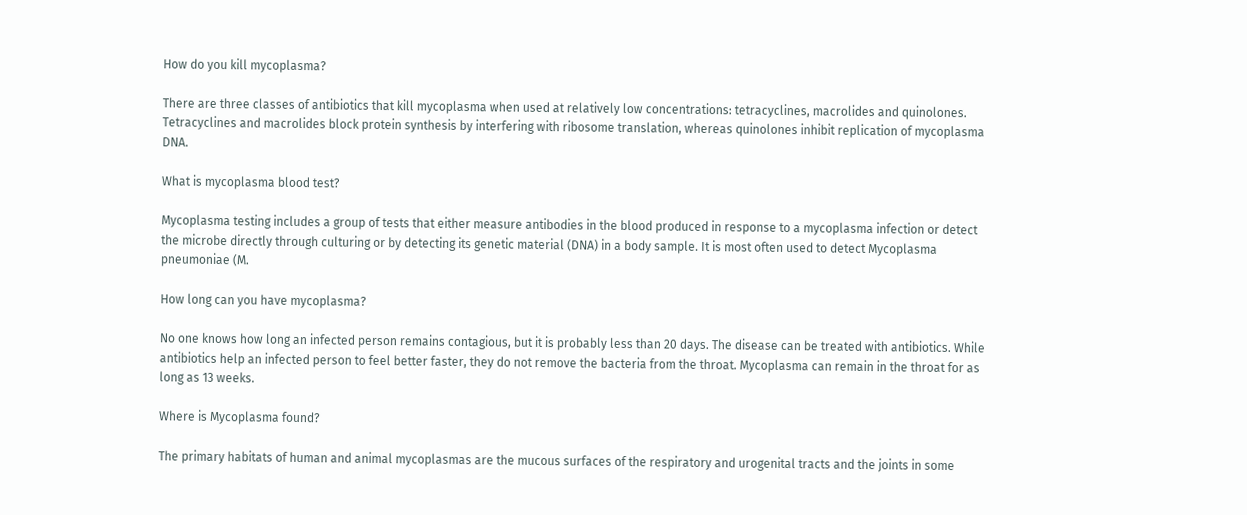How do you kill mycoplasma?

There are three classes of antibiotics that kill mycoplasma when used at relatively low concentrations: tetracyclines, macrolides and quinolones. Tetracyclines and macrolides block protein synthesis by interfering with ribosome translation, whereas quinolones inhibit replication of mycoplasma DNA.

What is mycoplasma blood test?

Mycoplasma testing includes a group of tests that either measure antibodies in the blood produced in response to a mycoplasma infection or detect the microbe directly through culturing or by detecting its genetic material (DNA) in a body sample. It is most often used to detect Mycoplasma pneumoniae (M.

How long can you have mycoplasma?

No one knows how long an infected person remains contagious, but it is probably less than 20 days. The disease can be treated with antibiotics. While antibiotics help an infected person to feel better faster, they do not remove the bacteria from the throat. Mycoplasma can remain in the throat for as long as 13 weeks.

Where is Mycoplasma found?

The primary habitats of human and animal mycoplasmas are the mucous surfaces of the respiratory and urogenital tracts and the joints in some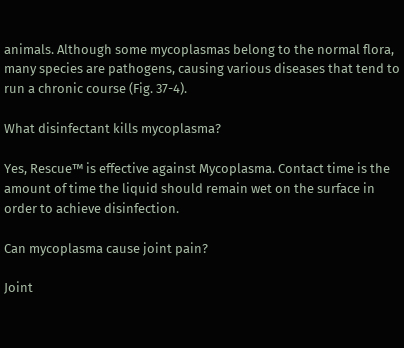animals. Although some mycoplasmas belong to the normal flora, many species are pathogens, causing various diseases that tend to run a chronic course (Fig. 37-4).

What disinfectant kills mycoplasma?

Yes, Rescue™ is effective against Mycoplasma. Contact time is the amount of time the liquid should remain wet on the surface in order to achieve disinfection.

Can mycoplasma cause joint pain?

Joint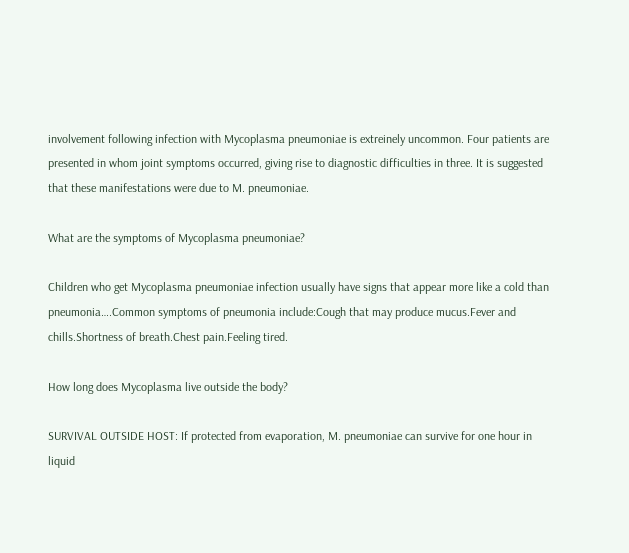involvement following infection with Mycoplasma pneumoniae is extreinely uncommon. Four patients are presented in whom joint symptoms occurred, giving rise to diagnostic difficulties in three. It is suggested that these manifestations were due to M. pneumoniae.

What are the symptoms of Mycoplasma pneumoniae?

Children who get Mycoplasma pneumoniae infection usually have signs that appear more like a cold than pneumonia….Common symptoms of pneumonia include:Cough that may produce mucus.Fever and chills.Shortness of breath.Chest pain.Feeling tired.

How long does Mycoplasma live outside the body?

SURVIVAL OUTSIDE HOST: If protected from evaporation, M. pneumoniae can survive for one hour in liquid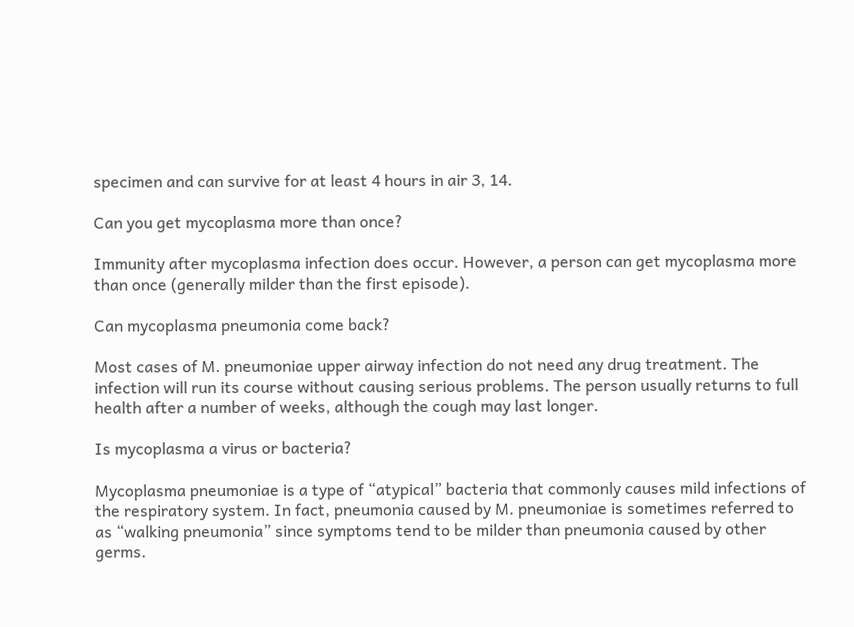specimen and can survive for at least 4 hours in air 3, 14.

Can you get mycoplasma more than once?

Immunity after mycoplasma infection does occur. However, a person can get mycoplasma more than once (generally milder than the first episode).

Can mycoplasma pneumonia come back?

Most cases of M. pneumoniae upper airway infection do not need any drug treatment. The infection will run its course without causing serious problems. The person usually returns to full health after a number of weeks, although the cough may last longer.

Is mycoplasma a virus or bacteria?

Mycoplasma pneumoniae is a type of “atypical” bacteria that commonly causes mild infections of the respiratory system. In fact, pneumonia caused by M. pneumoniae is sometimes referred to as “walking pneumonia” since symptoms tend to be milder than pneumonia caused by other germs.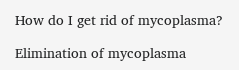How do I get rid of mycoplasma?

Elimination of mycoplasma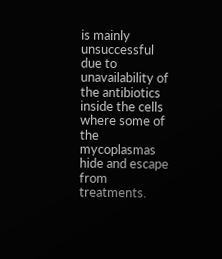is mainly unsuccessful due to unavailability of the antibiotics inside the cells where some of the mycoplasmas hide and escape from treatments.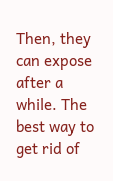Then, they can expose after a while. The best way to get rid of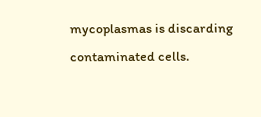mycoplasmas is discarding contaminated cells.